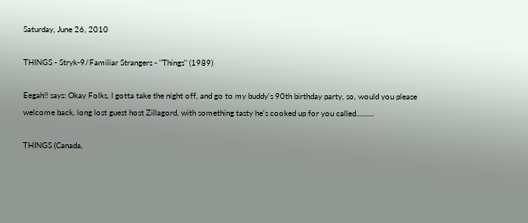Saturday, June 26, 2010

THINGS - Stryk-9/Familiar Strangers - "Things" (1989)

Eegah!! says: Okay Folks, I gotta take the night off, and go to my buddy's 90th birthday party, so, would you please welcome back, long lost guest host Zillagord, with something tasty he's cooked up for you called.........

THINGS (Canada,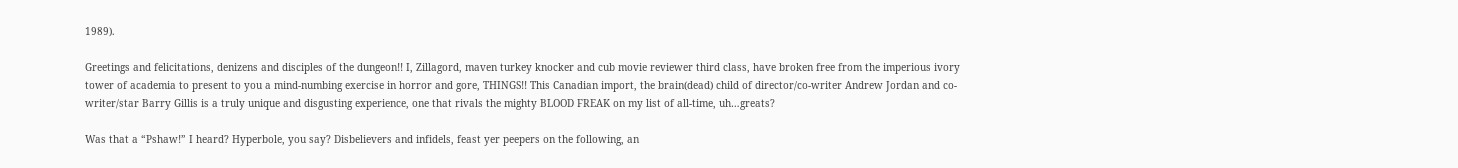1989).

Greetings and felicitations, denizens and disciples of the dungeon!! I, Zillagord, maven turkey knocker and cub movie reviewer third class, have broken free from the imperious ivory tower of academia to present to you a mind-numbing exercise in horror and gore, THINGS!! This Canadian import, the brain(dead) child of director/co-writer Andrew Jordan and co-writer/star Barry Gillis is a truly unique and disgusting experience, one that rivals the mighty BLOOD FREAK on my list of all-time, uh…greats?

Was that a “Pshaw!” I heard? Hyperbole, you say? Disbelievers and infidels, feast yer peepers on the following, an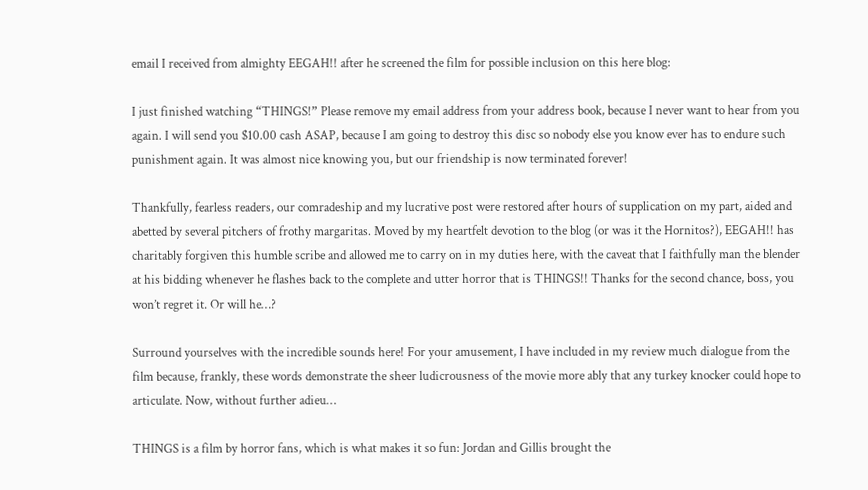email I received from almighty EEGAH!! after he screened the film for possible inclusion on this here blog:

I just finished watching “THINGS!” Please remove my email address from your address book, because I never want to hear from you again. I will send you $10.00 cash ASAP, because I am going to destroy this disc so nobody else you know ever has to endure such punishment again. It was almost nice knowing you, but our friendship is now terminated forever!

Thankfully, fearless readers, our comradeship and my lucrative post were restored after hours of supplication on my part, aided and abetted by several pitchers of frothy margaritas. Moved by my heartfelt devotion to the blog (or was it the Hornitos?), EEGAH!! has charitably forgiven this humble scribe and allowed me to carry on in my duties here, with the caveat that I faithfully man the blender at his bidding whenever he flashes back to the complete and utter horror that is THINGS!! Thanks for the second chance, boss, you won’t regret it. Or will he…?

Surround yourselves with the incredible sounds here! For your amusement, I have included in my review much dialogue from the film because, frankly, these words demonstrate the sheer ludicrousness of the movie more ably that any turkey knocker could hope to articulate. Now, without further adieu…

THINGS is a film by horror fans, which is what makes it so fun: Jordan and Gillis brought the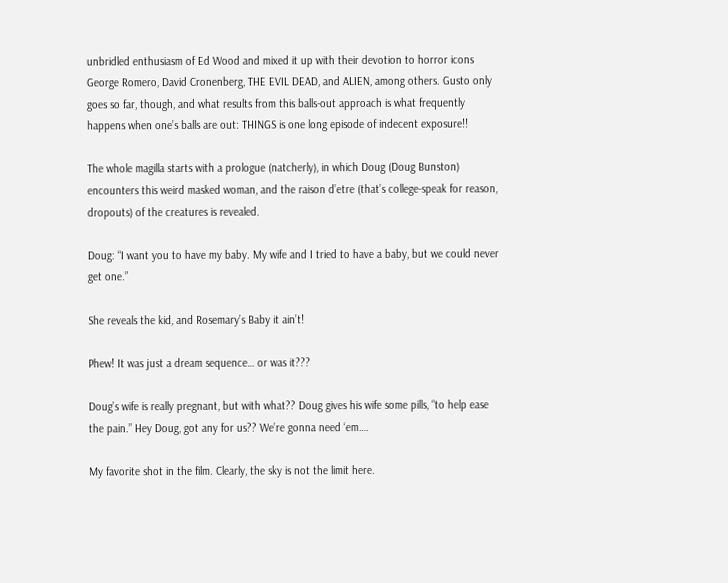unbridled enthusiasm of Ed Wood and mixed it up with their devotion to horror icons George Romero, David Cronenberg, THE EVIL DEAD, and ALIEN, among others. Gusto only goes so far, though, and what results from this balls-out approach is what frequently happens when one’s balls are out: THINGS is one long episode of indecent exposure!!

The whole magilla starts with a prologue (natcherly), in which Doug (Doug Bunston) encounters this weird masked woman, and the raison d’etre (that’s college-speak for reason, dropouts) of the creatures is revealed.

Doug: “I want you to have my baby. My wife and I tried to have a baby, but we could never get one.”

She reveals the kid, and Rosemary’s Baby it ain’t!

Phew! It was just a dream sequence… or was it???

Doug’s wife is really pregnant, but with what?? Doug gives his wife some pills, “to help ease the pain.” Hey Doug, got any for us?? We’re gonna need ‘em….

My favorite shot in the film. Clearly, the sky is not the limit here.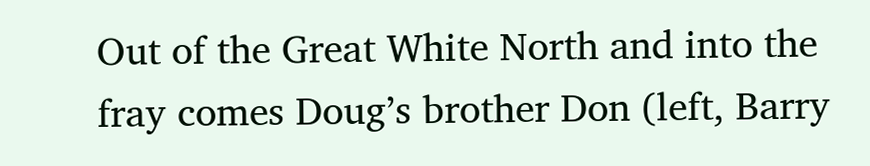Out of the Great White North and into the fray comes Doug’s brother Don (left, Barry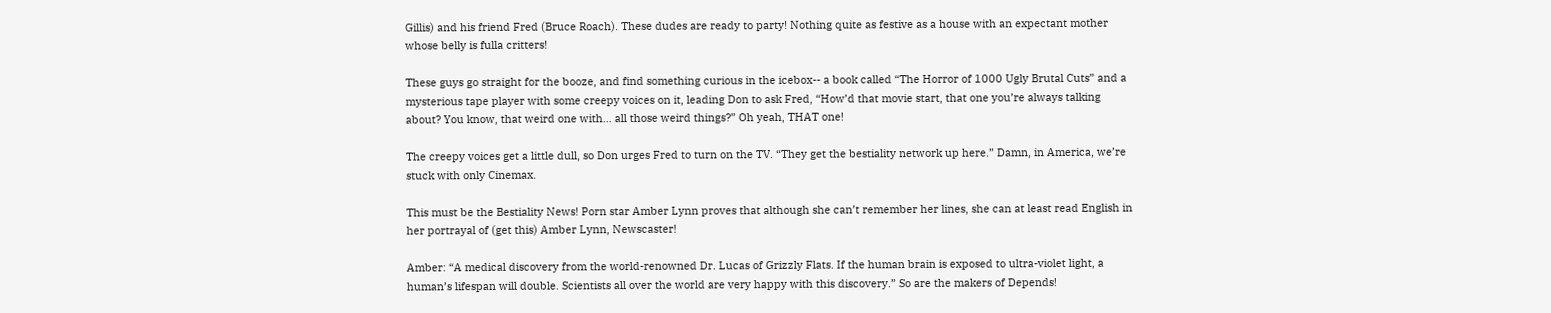Gillis) and his friend Fred (Bruce Roach). These dudes are ready to party! Nothing quite as festive as a house with an expectant mother whose belly is fulla critters!

These guys go straight for the booze, and find something curious in the icebox-- a book called “The Horror of 1000 Ugly Brutal Cuts” and a mysterious tape player with some creepy voices on it, leading Don to ask Fred, “How’d that movie start, that one you’re always talking about? You know, that weird one with… all those weird things?” Oh yeah, THAT one!

The creepy voices get a little dull, so Don urges Fred to turn on the TV. “They get the bestiality network up here.” Damn, in America, we’re stuck with only Cinemax.

This must be the Bestiality News! Porn star Amber Lynn proves that although she can’t remember her lines, she can at least read English in her portrayal of (get this) Amber Lynn, Newscaster!

Amber: “A medical discovery from the world-renowned Dr. Lucas of Grizzly Flats. If the human brain is exposed to ultra-violet light, a human’s lifespan will double. Scientists all over the world are very happy with this discovery.” So are the makers of Depends!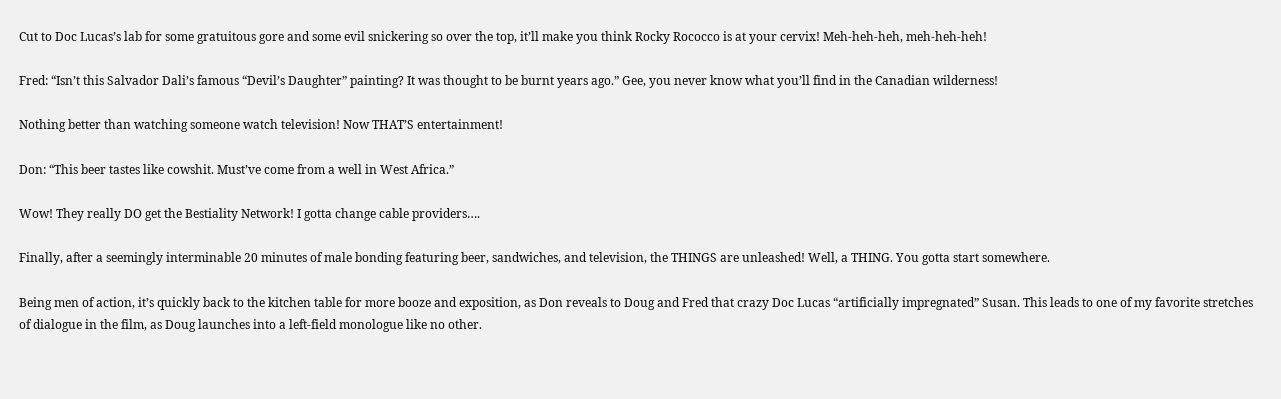Cut to Doc Lucas’s lab for some gratuitous gore and some evil snickering so over the top, it’ll make you think Rocky Rococco is at your cervix! Meh-heh-heh, meh-heh-heh!

Fred: “Isn’t this Salvador Dali’s famous “Devil’s Daughter” painting? It was thought to be burnt years ago.” Gee, you never know what you’ll find in the Canadian wilderness!

Nothing better than watching someone watch television! Now THAT’S entertainment!

Don: “This beer tastes like cowshit. Must’ve come from a well in West Africa.”

Wow! They really DO get the Bestiality Network! I gotta change cable providers….

Finally, after a seemingly interminable 20 minutes of male bonding featuring beer, sandwiches, and television, the THINGS are unleashed! Well, a THING. You gotta start somewhere.

Being men of action, it’s quickly back to the kitchen table for more booze and exposition, as Don reveals to Doug and Fred that crazy Doc Lucas “artificially impregnated” Susan. This leads to one of my favorite stretches of dialogue in the film, as Doug launches into a left-field monologue like no other.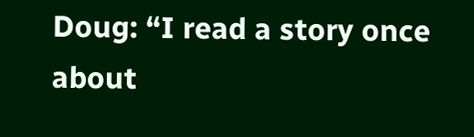Doug: “I read a story once about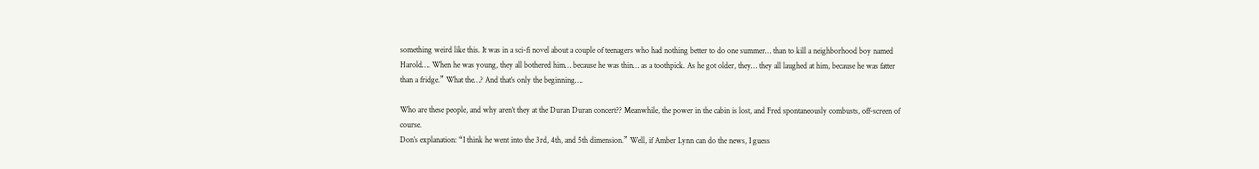something weird like this. It was in a sci-fi novel about a couple of teenagers who had nothing better to do one summer… than to kill a neighborhood boy named Harold…. When he was young, they all bothered him… because he was thin… as a toothpick. As he got older, they… they all laughed at him, because he was fatter than a fridge.” What the…? And that’s only the beginning….

Who are these people, and why aren’t they at the Duran Duran concert?? Meanwhile, the power in the cabin is lost, and Fred spontaneously combusts, off-screen of course.
Don’s explanation: “I think he went into the 3rd, 4th, and 5th dimension.” Well, if Amber Lynn can do the news, I guess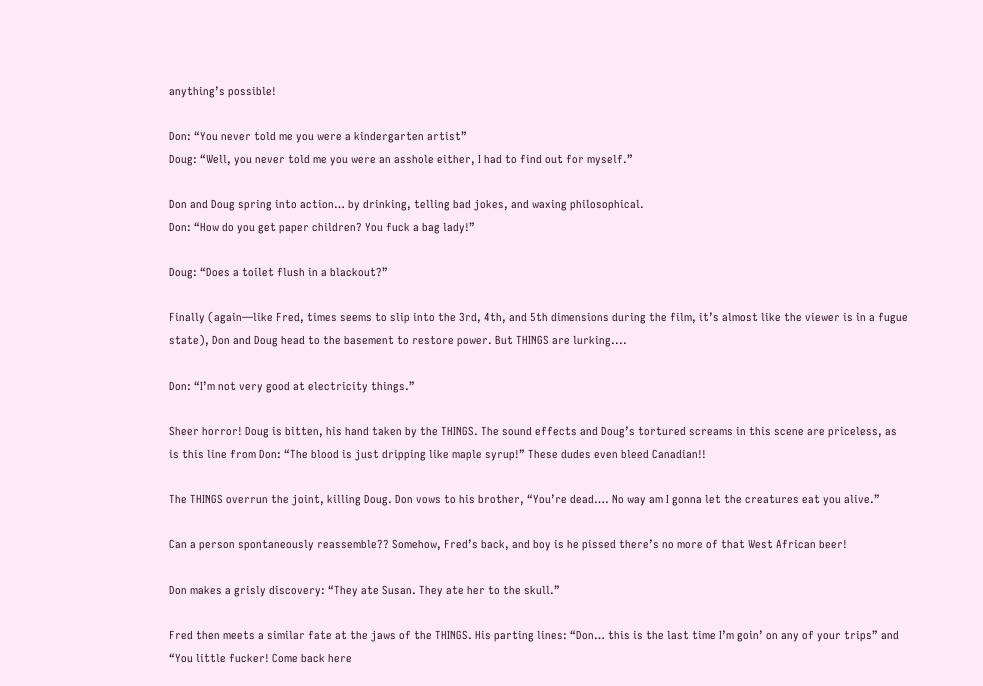anything’s possible!

Don: “You never told me you were a kindergarten artist”
Doug: “Well, you never told me you were an asshole either, I had to find out for myself.”

Don and Doug spring into action… by drinking, telling bad jokes, and waxing philosophical.
Don: “How do you get paper children? You fuck a bag lady!”

Doug: “Does a toilet flush in a blackout?”

Finally (again—like Fred, times seems to slip into the 3rd, 4th, and 5th dimensions during the film, it’s almost like the viewer is in a fugue state), Don and Doug head to the basement to restore power. But THINGS are lurking....

Don: “I’m not very good at electricity things.”

Sheer horror! Doug is bitten, his hand taken by the THINGS. The sound effects and Doug’s tortured screams in this scene are priceless, as is this line from Don: “The blood is just dripping like maple syrup!” These dudes even bleed Canadian!!

The THINGS overrun the joint, killing Doug. Don vows to his brother, “You’re dead…. No way am I gonna let the creatures eat you alive.”

Can a person spontaneously reassemble?? Somehow, Fred’s back, and boy is he pissed there’s no more of that West African beer!

Don makes a grisly discovery: “They ate Susan. They ate her to the skull.”

Fred then meets a similar fate at the jaws of the THINGS. His parting lines: “Don… this is the last time I’m goin’ on any of your trips” and “You little fucker! Come back here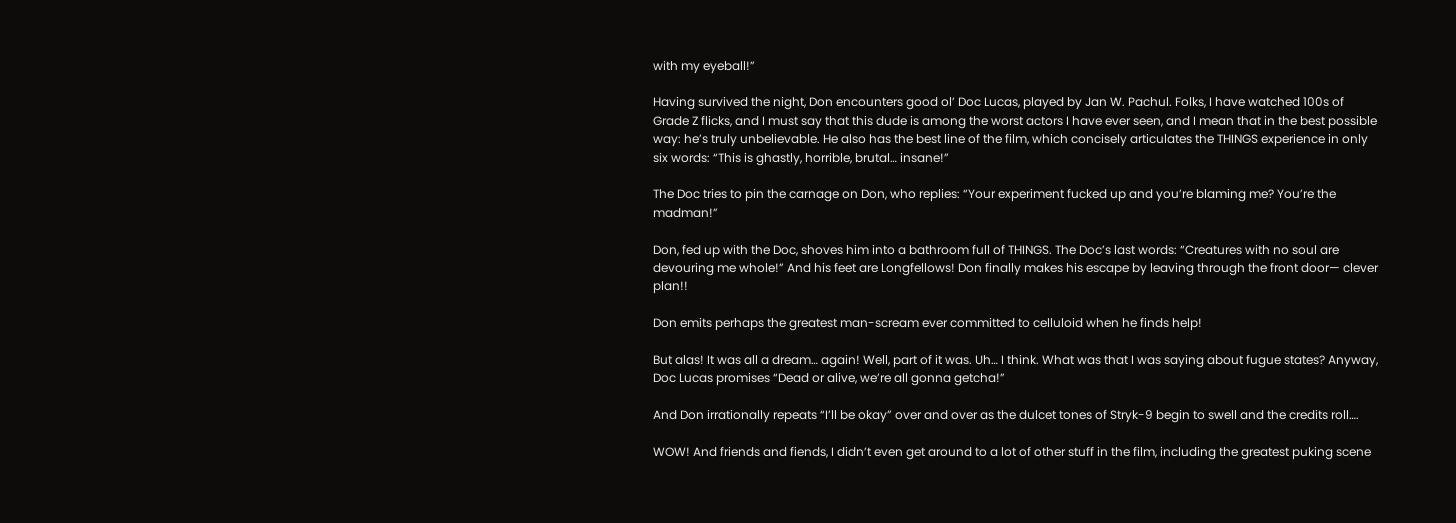with my eyeball!”

Having survived the night, Don encounters good ol’ Doc Lucas, played by Jan W. Pachul. Folks, I have watched 100s of Grade Z flicks, and I must say that this dude is among the worst actors I have ever seen, and I mean that in the best possible way: he’s truly unbelievable. He also has the best line of the film, which concisely articulates the THINGS experience in only six words: “This is ghastly, horrible, brutal… insane!”

The Doc tries to pin the carnage on Don, who replies: “Your experiment fucked up and you’re blaming me? You’re the madman!”

Don, fed up with the Doc, shoves him into a bathroom full of THINGS. The Doc’s last words: “Creatures with no soul are devouring me whole!” And his feet are Longfellows! Don finally makes his escape by leaving through the front door— clever plan!!

Don emits perhaps the greatest man-scream ever committed to celluloid when he finds help!

But alas! It was all a dream… again! Well, part of it was. Uh… I think. What was that I was saying about fugue states? Anyway, Doc Lucas promises “Dead or alive, we’re all gonna getcha!”

And Don irrationally repeats “I’ll be okay” over and over as the dulcet tones of Stryk-9 begin to swell and the credits roll….

WOW! And friends and fiends, I didn’t even get around to a lot of other stuff in the film, including the greatest puking scene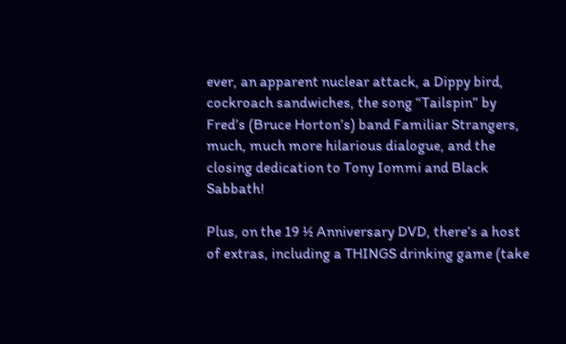ever, an apparent nuclear attack, a Dippy bird, cockroach sandwiches, the song “Tailspin” by Fred’s (Bruce Horton’s) band Familiar Strangers, much, much more hilarious dialogue, and the closing dedication to Tony Iommi and Black Sabbath!

Plus, on the 19 ½ Anniversary DVD, there’s a host of extras, including a THINGS drinking game (take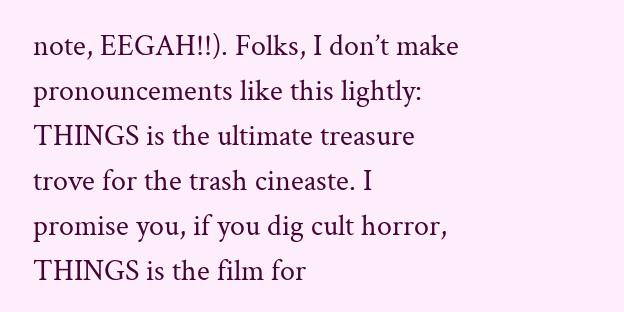note, EEGAH!!). Folks, I don’t make pronouncements like this lightly: THINGS is the ultimate treasure trove for the trash cineaste. I promise you, if you dig cult horror, THINGS is the film for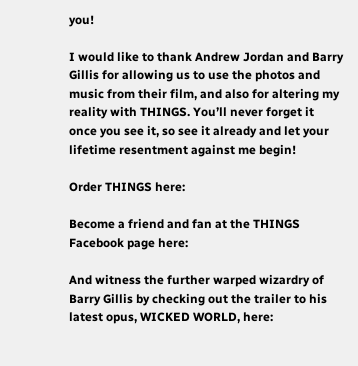you!

I would like to thank Andrew Jordan and Barry Gillis for allowing us to use the photos and music from their film, and also for altering my reality with THINGS. You’ll never forget it once you see it, so see it already and let your lifetime resentment against me begin!

Order THINGS here:

Become a friend and fan at the THINGS Facebook page here:

And witness the further warped wizardry of Barry Gillis by checking out the trailer to his latest opus, WICKED WORLD, here: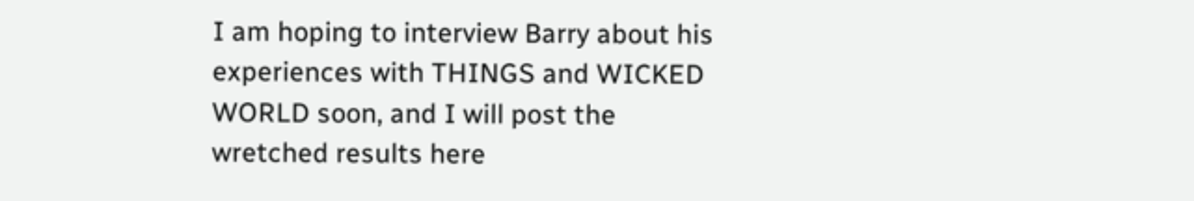I am hoping to interview Barry about his experiences with THINGS and WICKED WORLD soon, and I will post the wretched results here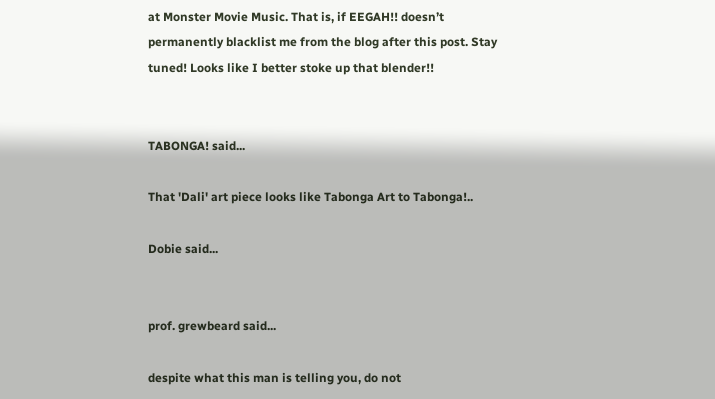at Monster Movie Music. That is, if EEGAH!! doesn’t permanently blacklist me from the blog after this post. Stay tuned! Looks like I better stoke up that blender!!


TABONGA! said...

That 'Dali' art piece looks like Tabonga Art to Tabonga!..

Dobie said...


prof. grewbeard said...

despite what this man is telling you, do not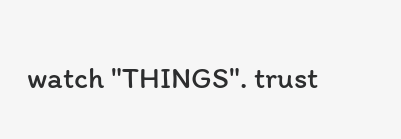watch "THINGS". trust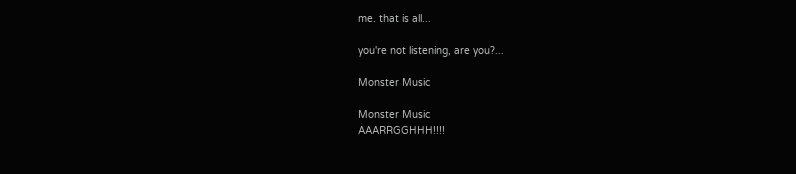me. that is all...

you're not listening, are you?...

Monster Music

Monster Music
AAARRGGHHH!!!!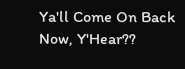Ya'll Come On Back Now, Y'Hear??